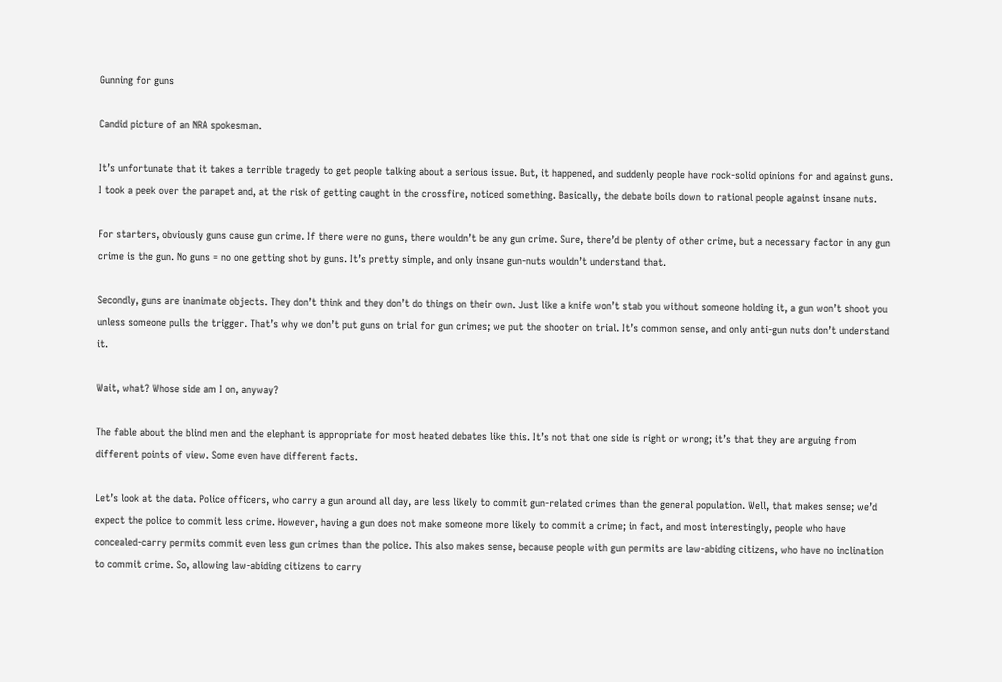Gunning for guns

Candid picture of an NRA spokesman.

It’s unfortunate that it takes a terrible tragedy to get people talking about a serious issue. But, it happened, and suddenly people have rock-solid opinions for and against guns. I took a peek over the parapet and, at the risk of getting caught in the crossfire, noticed something. Basically, the debate boils down to rational people against insane nuts.

For starters, obviously guns cause gun crime. If there were no guns, there wouldn’t be any gun crime. Sure, there’d be plenty of other crime, but a necessary factor in any gun crime is the gun. No guns = no one getting shot by guns. It’s pretty simple, and only insane gun-nuts wouldn’t understand that.

Secondly, guns are inanimate objects. They don’t think and they don’t do things on their own. Just like a knife won’t stab you without someone holding it, a gun won’t shoot you unless someone pulls the trigger. That’s why we don’t put guns on trial for gun crimes; we put the shooter on trial. It’s common sense, and only anti-gun nuts don’t understand it.

Wait, what? Whose side am I on, anyway?

The fable about the blind men and the elephant is appropriate for most heated debates like this. It’s not that one side is right or wrong; it’s that they are arguing from different points of view. Some even have different facts.

Let’s look at the data. Police officers, who carry a gun around all day, are less likely to commit gun-related crimes than the general population. Well, that makes sense; we’d expect the police to commit less crime. However, having a gun does not make someone more likely to commit a crime; in fact, and most interestingly, people who have concealed-carry permits commit even less gun crimes than the police. This also makes sense, because people with gun permits are law-abiding citizens, who have no inclination to commit crime. So, allowing law-abiding citizens to carry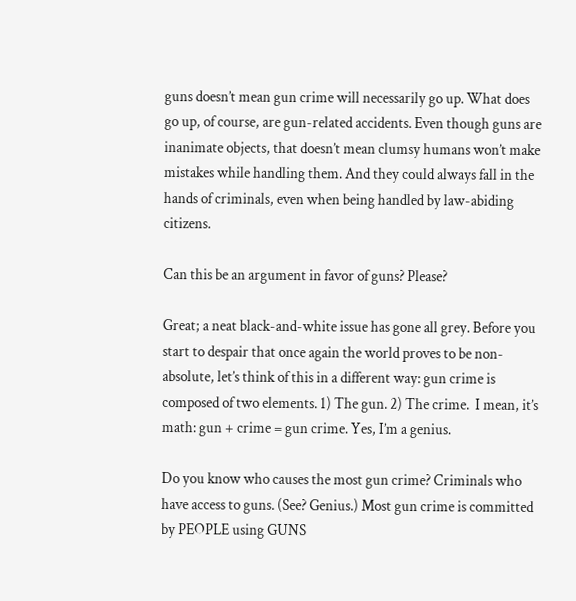guns doesn’t mean gun crime will necessarily go up. What does go up, of course, are gun-related accidents. Even though guns are inanimate objects, that doesn’t mean clumsy humans won’t make mistakes while handling them. And they could always fall in the hands of criminals, even when being handled by law-abiding citizens.

Can this be an argument in favor of guns? Please?

Great; a neat black-and-white issue has gone all grey. Before you start to despair that once again the world proves to be non-absolute, let’s think of this in a different way: gun crime is composed of two elements. 1) The gun. 2) The crime.  I mean, it’s math: gun + crime = gun crime. Yes, I’m a genius.

Do you know who causes the most gun crime? Criminals who have access to guns. (See? Genius.) Most gun crime is committed by PEOPLE using GUNS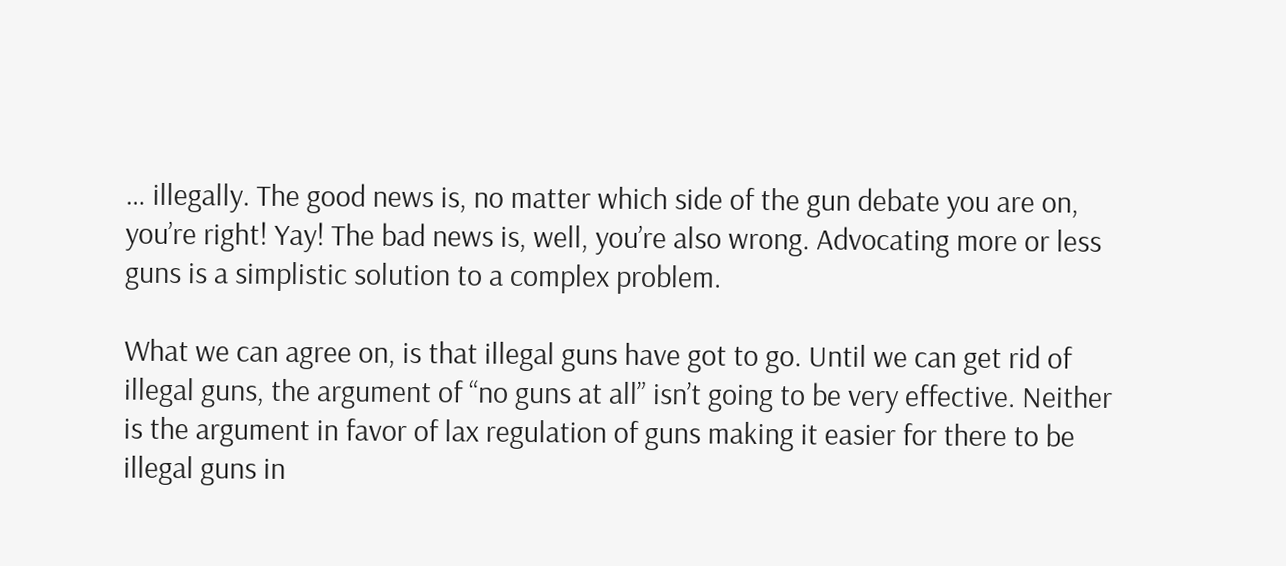… illegally. The good news is, no matter which side of the gun debate you are on, you’re right! Yay! The bad news is, well, you’re also wrong. Advocating more or less guns is a simplistic solution to a complex problem.

What we can agree on, is that illegal guns have got to go. Until we can get rid of illegal guns, the argument of “no guns at all” isn’t going to be very effective. Neither is the argument in favor of lax regulation of guns making it easier for there to be illegal guns in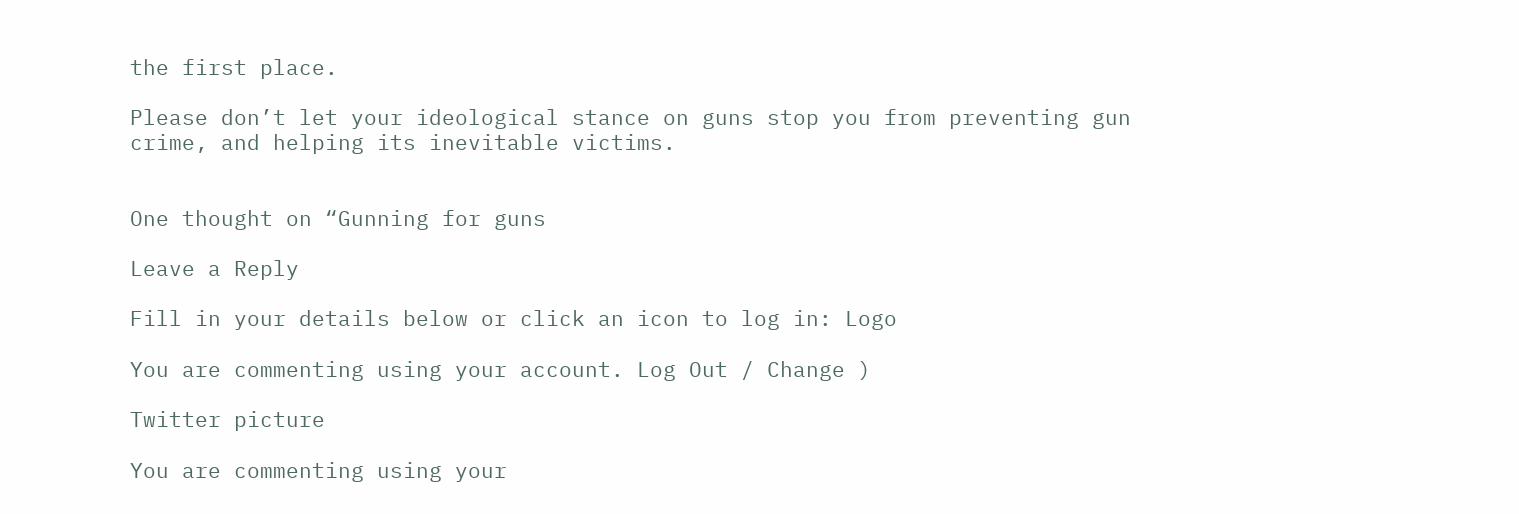the first place.

Please don’t let your ideological stance on guns stop you from preventing gun crime, and helping its inevitable victims.


One thought on “Gunning for guns

Leave a Reply

Fill in your details below or click an icon to log in: Logo

You are commenting using your account. Log Out / Change )

Twitter picture

You are commenting using your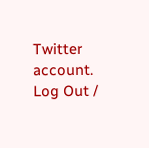Twitter account. Log Out /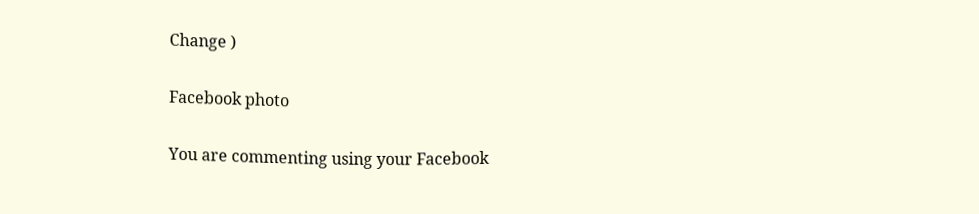Change )

Facebook photo

You are commenting using your Facebook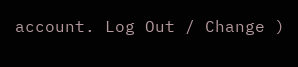account. Log Out / Change )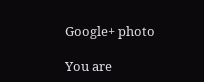Google+ photo

You are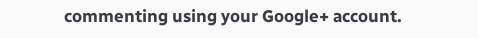commenting using your Google+ account.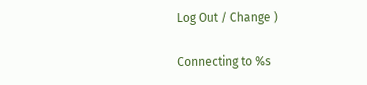Log Out / Change )

Connecting to %s